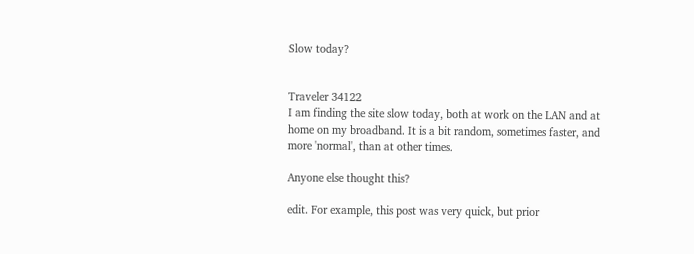Slow today?


Traveler 34122
I am finding the site slow today, both at work on the LAN and at home on my broadband. It is a bit random, sometimes faster, and more 'normal', than at other times.

Anyone else thought this?

edit. For example, this post was very quick, but prior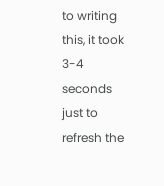to writing this, it took 3-4 seconds just to refresh the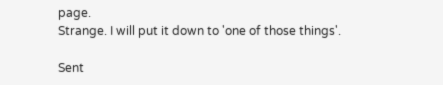page.
Strange. I will put it down to 'one of those things'.

Sent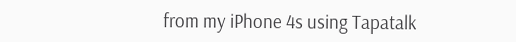from my iPhone 4s using Tapatalk